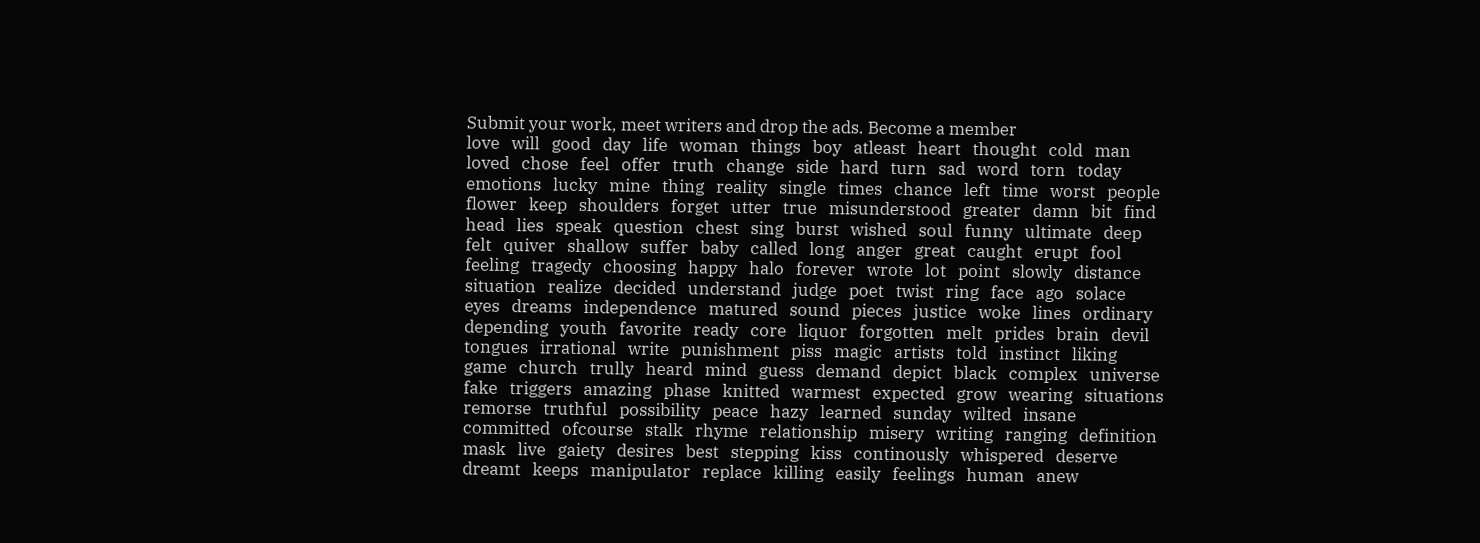Submit your work, meet writers and drop the ads. Become a member
love   will   good   day   life   woman   things   boy   atleast   heart   thought   cold   man   loved   chose   feel   offer   truth   change   side   hard   turn   sad   word   torn   today   emotions   lucky   mine   thing   reality   single   times   chance   left   time   worst   people   flower   keep   shoulders   forget   utter   true   misunderstood   greater   damn   bit   find   head   lies   speak   question   chest   sing   burst   wished   soul   funny   ultimate   deep   felt   quiver   shallow   suffer   baby   called   long   anger   great   caught   erupt   fool   feeling   tragedy   choosing   happy   halo   forever   wrote   lot   point   slowly   distance   situation   realize   decided   understand   judge   poet   twist   ring   face   ago   solace   eyes   dreams   independence   matured   sound   pieces   justice   woke   lines   ordinary   depending   youth   favorite   ready   core   liquor   forgotten   melt   prides   brain   devil   tongues   irrational   write   punishment   piss   magic   artists   told   instinct   liking   game   church   trully   heard   mind   guess   demand   depict   black   complex   universe   fake   triggers   amazing   phase   knitted   warmest   expected   grow   wearing   situations   remorse   truthful   possibility   peace   hazy   learned   sunday   wilted   insane   committed   ofcourse   stalk   rhyme   relationship   misery   writing   ranging   definition   mask   live   gaiety   desires   best   stepping   kiss   continously   whispered   deserve   dreamt   keeps   manipulator   replace   killing   easily   feelings   human   anew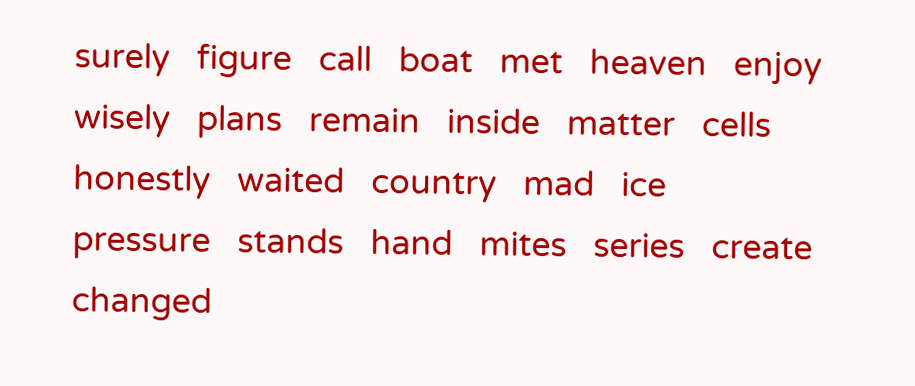surely   figure   call   boat   met   heaven   enjoy   wisely   plans   remain   inside   matter   cells   honestly   waited   country   mad   ice   pressure   stands   hand   mites   series   create   changed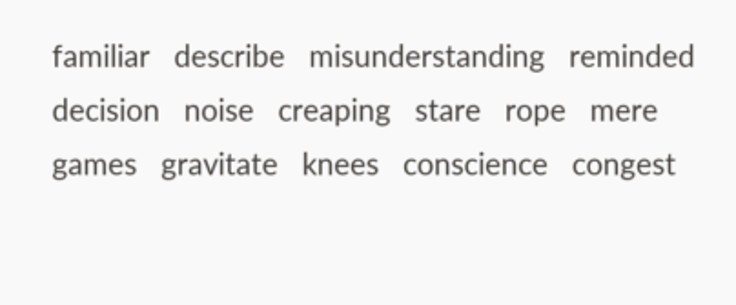familiar   describe   misunderstanding   reminded   decision   noise   creaping   stare   rope   mere   games   gravitate   knees   conscience   congest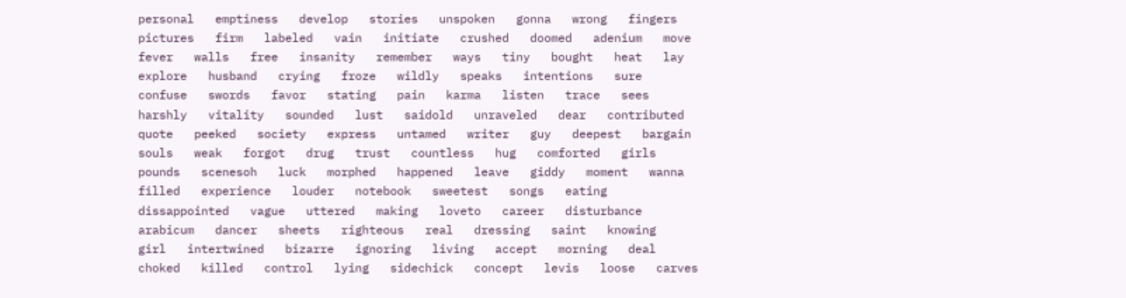personal   emptiness   develop   stories   unspoken   gonna   wrong   fingers   pictures   firm   labeled   vain   initiate   crushed   doomed   adenium   move   fever   walls   free   insanity   remember   ways   tiny   bought   heat   lay   explore   husband   crying   froze   wildly   speaks   intentions   sure   confuse   swords   favor   stating   pain   karma   listen   trace   sees   harshly   vitality   sounded   lust   saidold   unraveled   dear   contributed   quote   peeked   society   express   untamed   writer   guy   deepest   bargain   souls   weak   forgot   drug   trust   countless   hug   comforted   girls   pounds   scenesoh   luck   morphed   happened   leave   giddy   moment   wanna   filled   experience   louder   notebook   sweetest   songs   eating   dissappointed   vague   uttered   making   loveto   career   disturbance   arabicum   dancer   sheets   righteous   real   dressing   saint   knowing   girl   intertwined   bizarre   ignoring   living   accept   morning   deal   choked   killed   control   lying   sidechick   concept   levis   loose   carves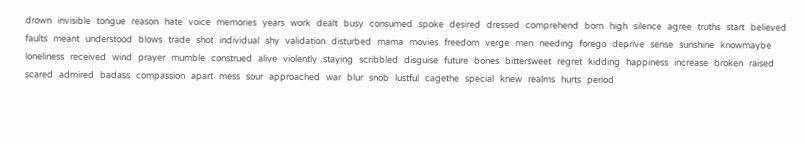drown   invisible   tongue   reason   hate   voice   memories   years   work   dealt   busy   consumed   spoke   desired   dressed   comprehend   born   high   silence   agree   truths   start   believed   faults   meant   understood   blows   trade   shot   individual   shy   validation   disturbed   mama   movies   freedom   verge   men   needing   forego   deprive   sense   sunshine   knowmaybe   loneliness   received   wind   prayer   mumble   construed   alive   violently   staying   scribbled   disguise   future   bones   bittersweet   regret   kidding   happiness   increase   broken   raised   scared   admired   badass   compassion   apart   mess   sour   approached   war   blur   snob   lustful   cagethe   special   knew   realms   hurts   period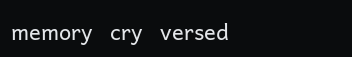memory   cry   versed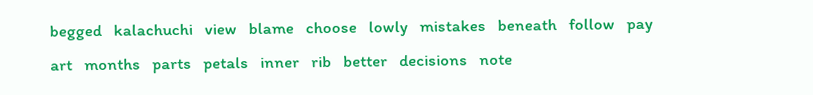begged   kalachuchi   view   blame   choose   lowly   mistakes   beneath   follow   pay   art   months   parts   petals   inner   rib   better   decisions   note